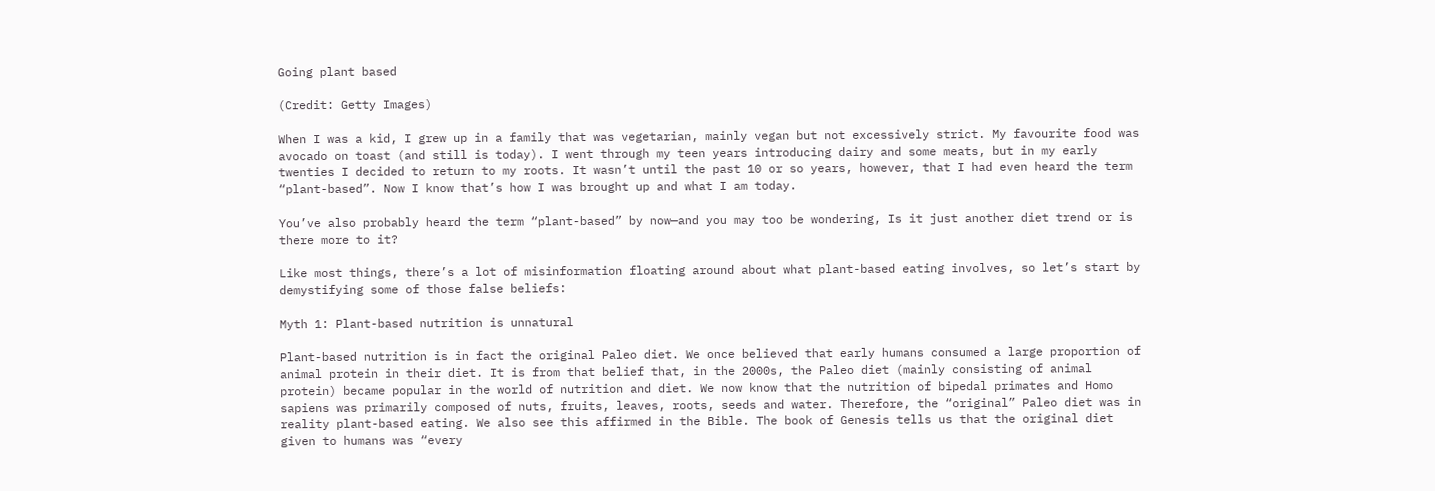Going plant based

(Credit: Getty Images)

When I was a kid, I grew up in a family that was vegetarian, mainly vegan but not excessively strict. My favourite food was avocado on toast (and still is today). I went through my teen years introducing dairy and some meats, but in my early twenties I decided to return to my roots. It wasn’t until the past 10 or so years, however, that I had even heard the term “plant-based”. Now I know that’s how I was brought up and what I am today.

You’ve also probably heard the term “plant-based” by now—and you may too be wondering, Is it just another diet trend or is there more to it?

Like most things, there’s a lot of misinformation floating around about what plant-based eating involves, so let’s start by demystifying some of those false beliefs:

Myth 1: Plant-based nutrition is unnatural

Plant-based nutrition is in fact the original Paleo diet. We once believed that early humans consumed a large proportion of animal protein in their diet. It is from that belief that, in the 2000s, the Paleo diet (mainly consisting of animal protein) became popular in the world of nutrition and diet. We now know that the nutrition of bipedal primates and Homo sapiens was primarily composed of nuts, fruits, leaves, roots, seeds and water. Therefore, the “original” Paleo diet was in reality plant-based eating. We also see this affirmed in the Bible. The book of Genesis tells us that the original diet given to humans was “every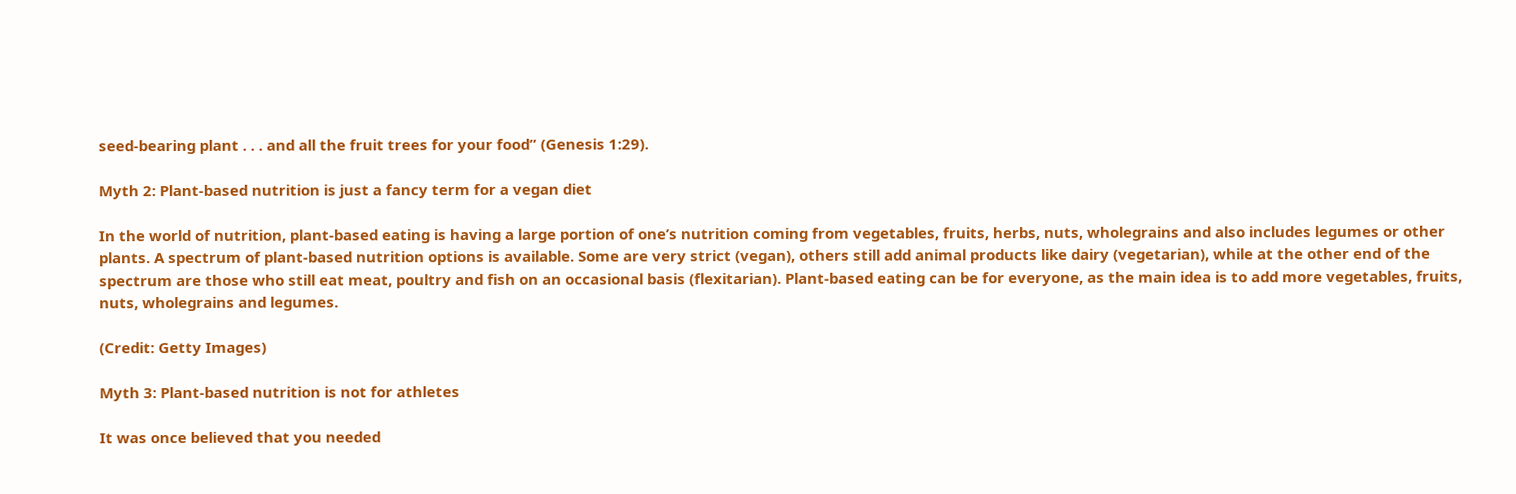seed-bearing plant . . . and all the fruit trees for your food” (Genesis 1:29).

Myth 2: Plant-based nutrition is just a fancy term for a vegan diet

In the world of nutrition, plant-based eating is having a large portion of one’s nutrition coming from vegetables, fruits, herbs, nuts, wholegrains and also includes legumes or other plants. A spectrum of plant-based nutrition options is available. Some are very strict (vegan), others still add animal products like dairy (vegetarian), while at the other end of the spectrum are those who still eat meat, poultry and fish on an occasional basis (flexitarian). Plant-based eating can be for everyone, as the main idea is to add more vegetables, fruits, nuts, wholegrains and legumes.

(Credit: Getty Images)

Myth 3: Plant-based nutrition is not for athletes

It was once believed that you needed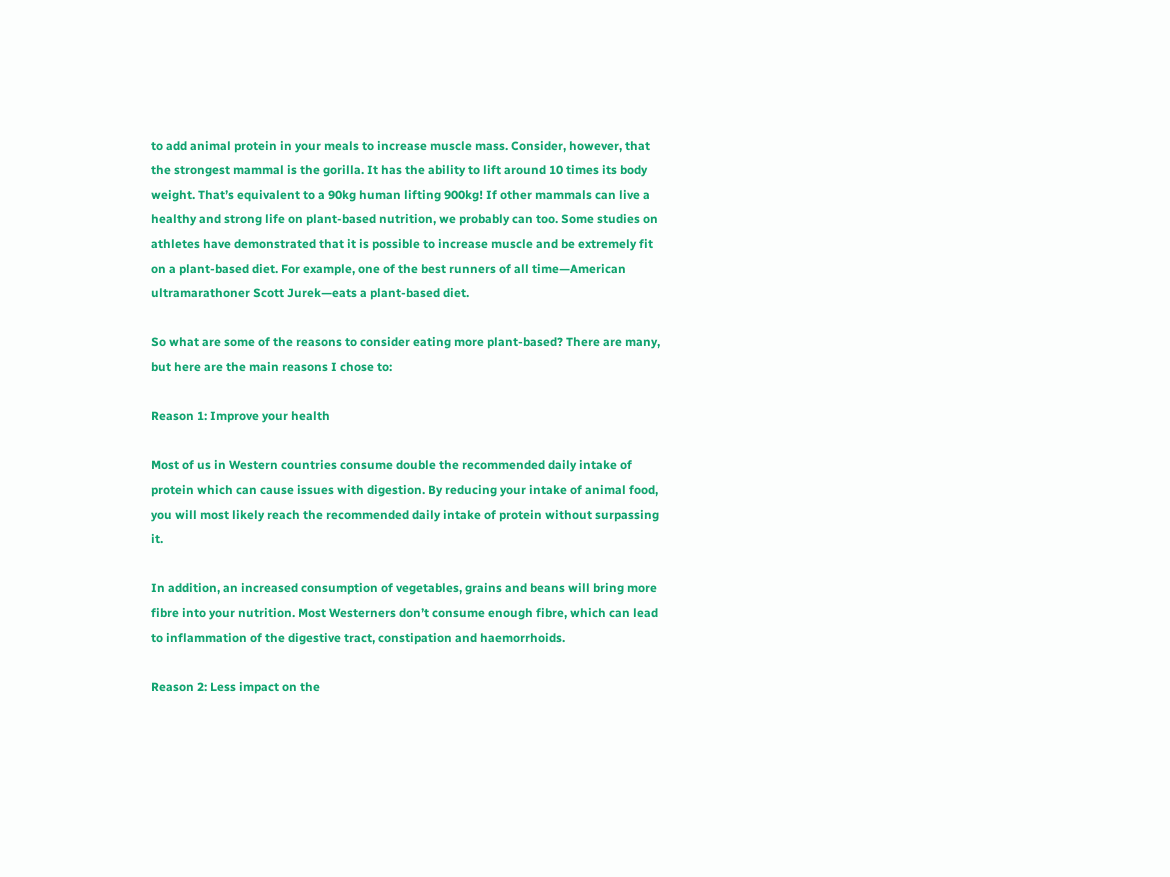to add animal protein in your meals to increase muscle mass. Consider, however, that the strongest mammal is the gorilla. It has the ability to lift around 10 times its body weight. That’s equivalent to a 90kg human lifting 900kg! If other mammals can live a healthy and strong life on plant-based nutrition, we probably can too. Some studies on athletes have demonstrated that it is possible to increase muscle and be extremely fit on a plant-based diet. For example, one of the best runners of all time—American ultramarathoner Scott Jurek—eats a plant-based diet.

So what are some of the reasons to consider eating more plant-based? There are many, but here are the main reasons I chose to:

Reason 1: Improve your health

Most of us in Western countries consume double the recommended daily intake of protein which can cause issues with digestion. By reducing your intake of animal food, you will most likely reach the recommended daily intake of protein without surpassing it.

In addition, an increased consumption of vegetables, grains and beans will bring more fibre into your nutrition. Most Westerners don’t consume enough fibre, which can lead to inflammation of the digestive tract, constipation and haemorrhoids.

Reason 2: Less impact on the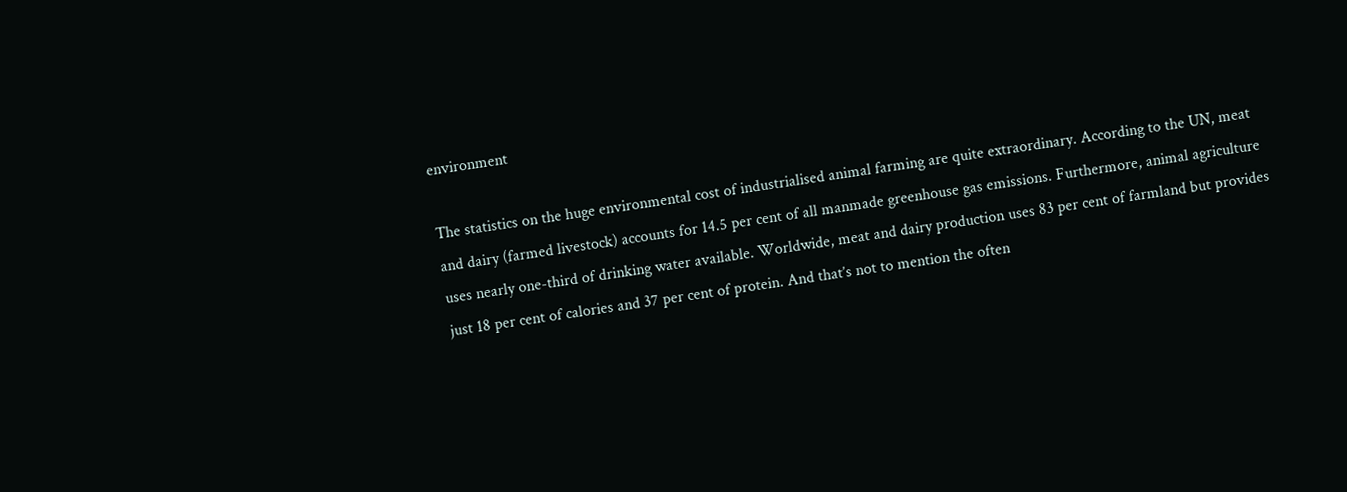environment

The statistics on the huge environmental cost of industrialised animal farming are quite extraordinary. According to the UN, meat and dairy (farmed livestock) accounts for 14.5 per cent of all manmade greenhouse gas emissions. Furthermore, animal agriculture uses nearly one-third of drinking water available. Worldwide, meat and dairy production uses 83 per cent of farmland but provides just 18 per cent of calories and 37 per cent of protein. And that’s not to mention the often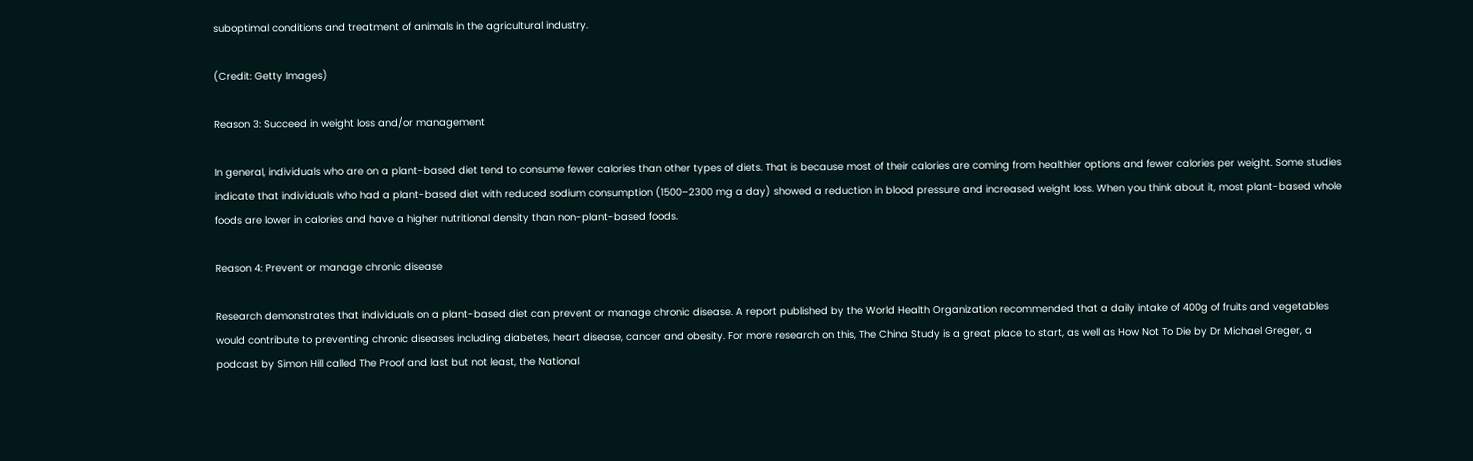suboptimal conditions and treatment of animals in the agricultural industry.

(Credit: Getty Images)

Reason 3: Succeed in weight loss and/or management

In general, individuals who are on a plant-based diet tend to consume fewer calories than other types of diets. That is because most of their calories are coming from healthier options and fewer calories per weight. Some studies indicate that individuals who had a plant-based diet with reduced sodium consumption (1500–2300 mg a day) showed a reduction in blood pressure and increased weight loss. When you think about it, most plant-based whole foods are lower in calories and have a higher nutritional density than non-plant-based foods.

Reason 4: Prevent or manage chronic disease

Research demonstrates that individuals on a plant-based diet can prevent or manage chronic disease. A report published by the World Health Organization recommended that a daily intake of 400g of fruits and vegetables would contribute to preventing chronic diseases including diabetes, heart disease, cancer and obesity. For more research on this, The China Study is a great place to start, as well as How Not To Die by Dr Michael Greger, a podcast by Simon Hill called The Proof and last but not least, the National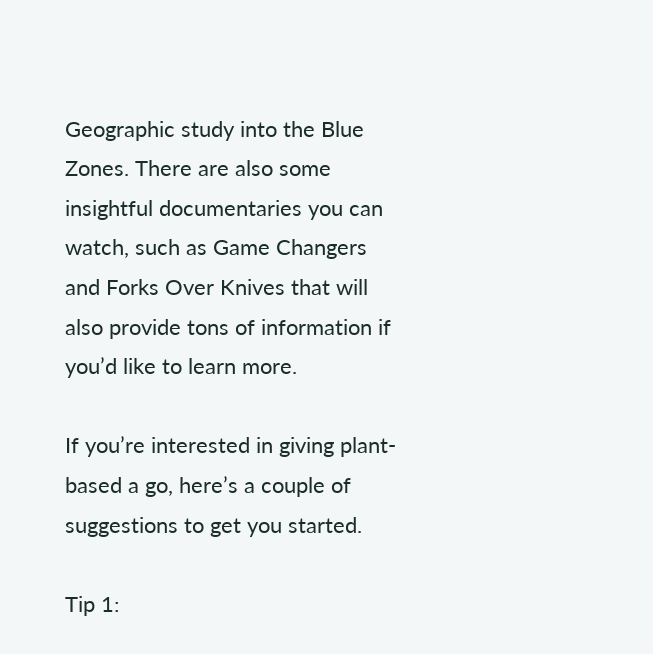Geographic study into the Blue Zones. There are also some insightful documentaries you can watch, such as Game Changers and Forks Over Knives that will also provide tons of information if you’d like to learn more.

If you’re interested in giving plant-based a go, here’s a couple of suggestions to get you started.

Tip 1: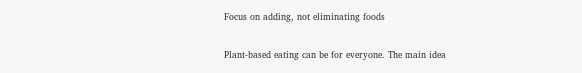Focus on adding, not eliminating foods

Plant-based eating can be for everyone. The main idea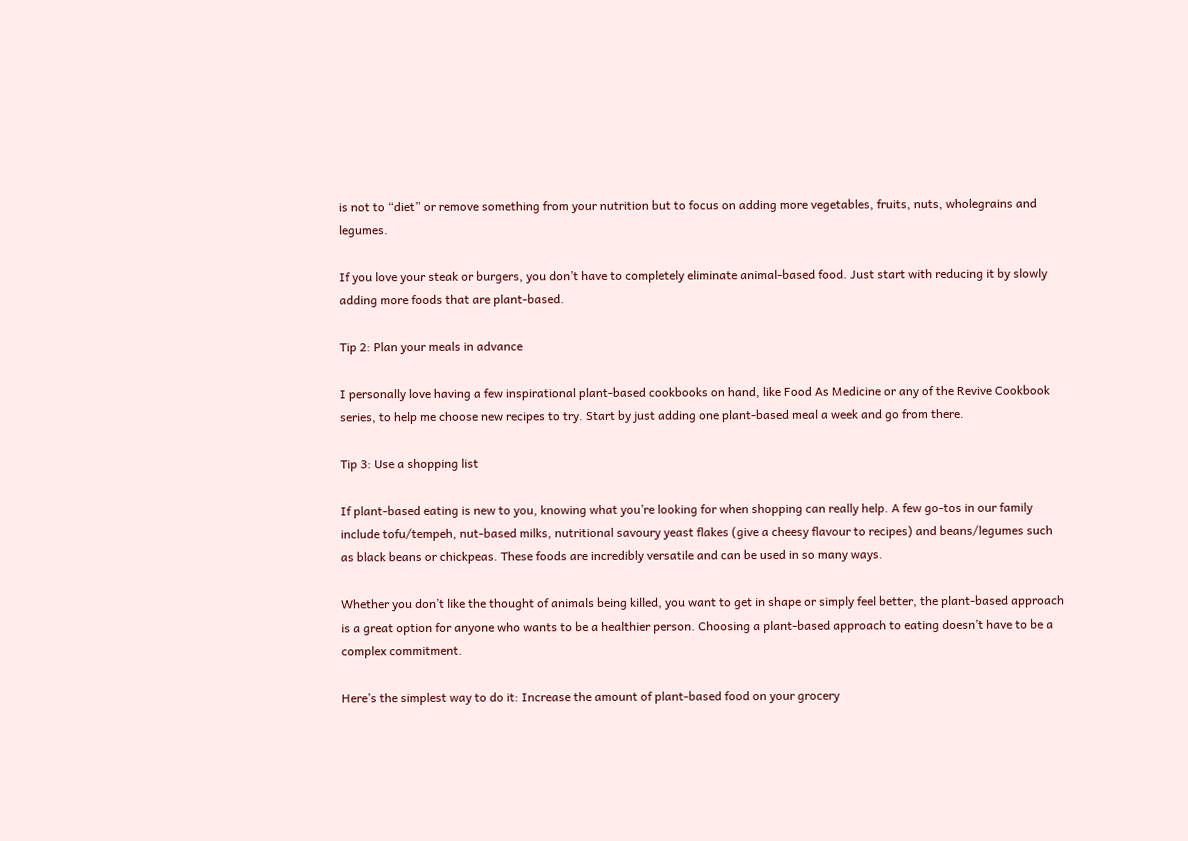is not to “diet” or remove something from your nutrition but to focus on adding more vegetables, fruits, nuts, wholegrains and legumes.

If you love your steak or burgers, you don’t have to completely eliminate animal-based food. Just start with reducing it by slowly adding more foods that are plant-based.

Tip 2: Plan your meals in advance

I personally love having a few inspirational plant-based cookbooks on hand, like Food As Medicine or any of the Revive Cookbook series, to help me choose new recipes to try. Start by just adding one plant-based meal a week and go from there.

Tip 3: Use a shopping list

If plant-based eating is new to you, knowing what you’re looking for when shopping can really help. A few go-tos in our family include tofu/tempeh, nut-based milks, nutritional savoury yeast flakes (give a cheesy flavour to recipes) and beans/legumes such as black beans or chickpeas. These foods are incredibly versatile and can be used in so many ways.

Whether you don’t like the thought of animals being killed, you want to get in shape or simply feel better, the plant-based approach is a great option for anyone who wants to be a healthier person. Choosing a plant-based approach to eating doesn’t have to be a complex commitment.

Here’s the simplest way to do it: Increase the amount of plant-based food on your grocery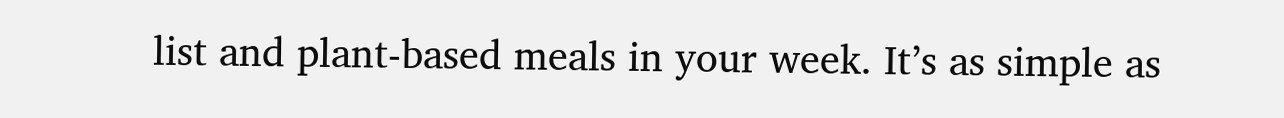list and plant-based meals in your week. It’s as simple as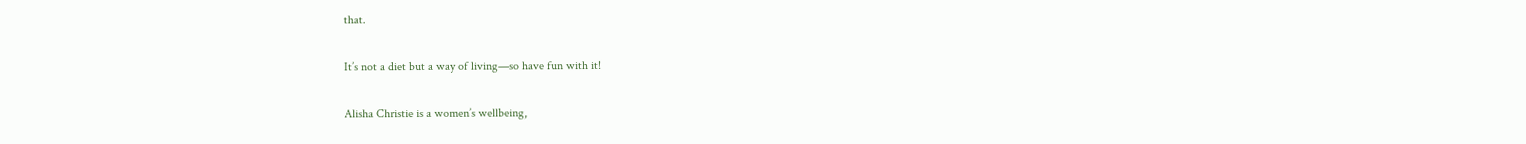that.

It’s not a diet but a way of living—so have fun with it!

Alisha Christie is a women’s wellbeing,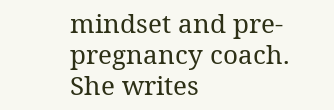mindset and pre-pregnancy coach. She writes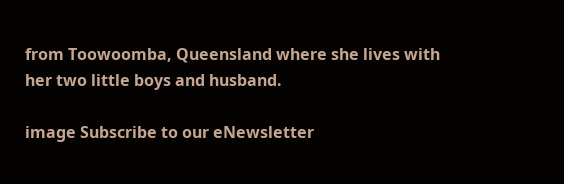from Toowoomba, Queensland where she lives with her two little boys and husband.

image Subscribe to our eNewsletter